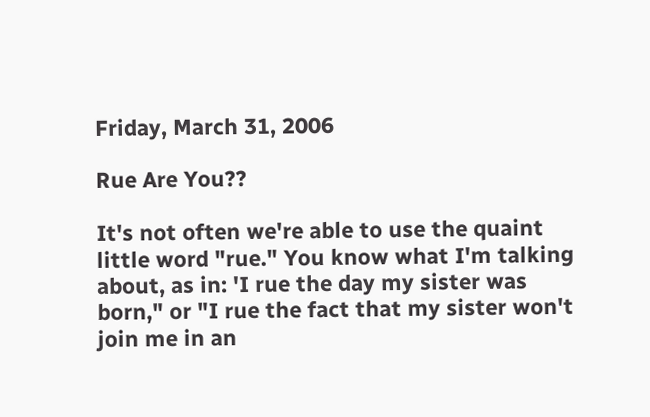Friday, March 31, 2006

Rue Are You??

It's not often we're able to use the quaint little word "rue." You know what I'm talking about, as in: 'I rue the day my sister was born," or "I rue the fact that my sister won't join me in an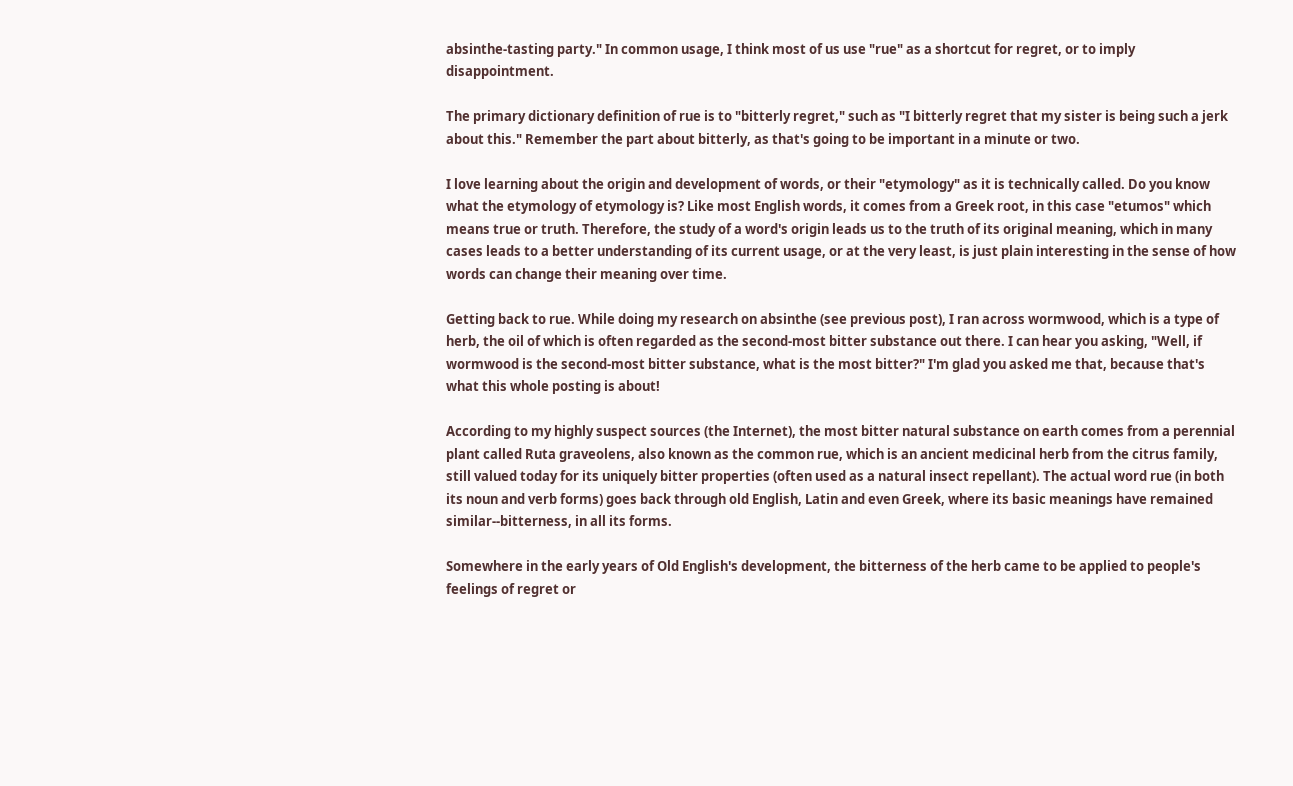absinthe-tasting party." In common usage, I think most of us use "rue" as a shortcut for regret, or to imply disappointment.

The primary dictionary definition of rue is to "bitterly regret," such as "I bitterly regret that my sister is being such a jerk about this." Remember the part about bitterly, as that's going to be important in a minute or two.

I love learning about the origin and development of words, or their "etymology" as it is technically called. Do you know what the etymology of etymology is? Like most English words, it comes from a Greek root, in this case "etumos" which means true or truth. Therefore, the study of a word's origin leads us to the truth of its original meaning, which in many cases leads to a better understanding of its current usage, or at the very least, is just plain interesting in the sense of how words can change their meaning over time.

Getting back to rue. While doing my research on absinthe (see previous post), I ran across wormwood, which is a type of herb, the oil of which is often regarded as the second-most bitter substance out there. I can hear you asking, "Well, if wormwood is the second-most bitter substance, what is the most bitter?" I'm glad you asked me that, because that's what this whole posting is about!

According to my highly suspect sources (the Internet), the most bitter natural substance on earth comes from a perennial plant called Ruta graveolens, also known as the common rue, which is an ancient medicinal herb from the citrus family, still valued today for its uniquely bitter properties (often used as a natural insect repellant). The actual word rue (in both its noun and verb forms) goes back through old English, Latin and even Greek, where its basic meanings have remained similar--bitterness, in all its forms.

Somewhere in the early years of Old English's development, the bitterness of the herb came to be applied to people's feelings of regret or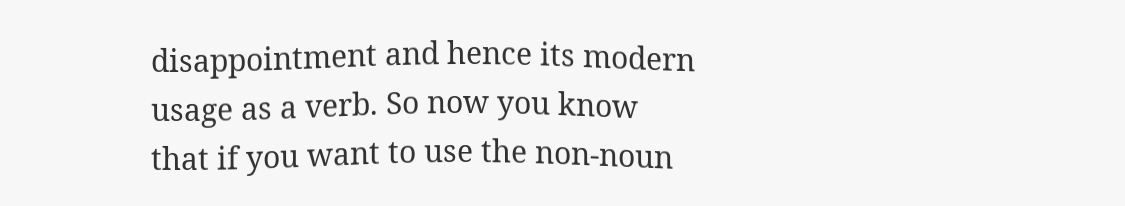disappointment and hence its modern usage as a verb. So now you know that if you want to use the non-noun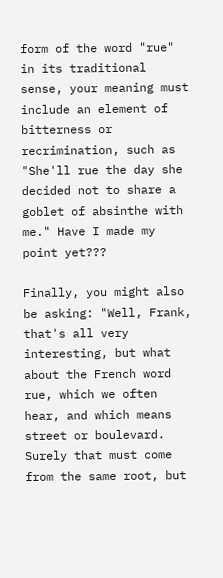form of the word "rue" in its traditional sense, your meaning must include an element of bitterness or recrimination, such as "She'll rue the day she decided not to share a goblet of absinthe with me." Have I made my point yet???

Finally, you might also be asking: "Well, Frank, that's all very interesting, but what about the French word rue, which we often hear, and which means street or boulevard. Surely that must come from the same root, but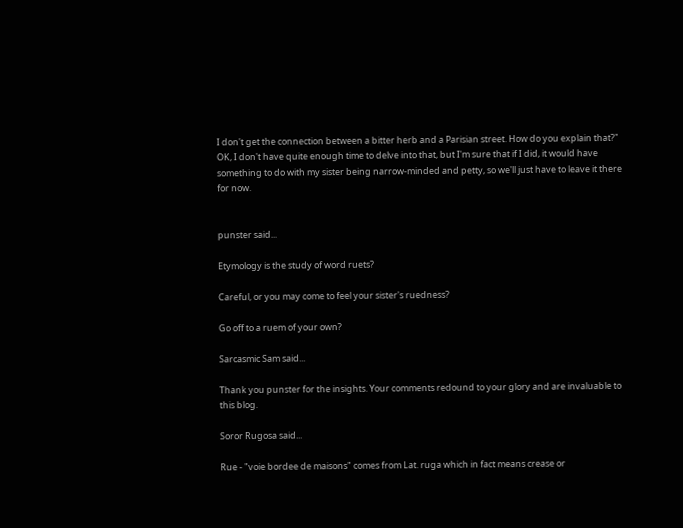I don't get the connection between a bitter herb and a Parisian street. How do you explain that?" OK, I don't have quite enough time to delve into that, but I'm sure that if I did, it would have something to do with my sister being narrow-minded and petty, so we'll just have to leave it there for now.


punster said...

Etymology is the study of word ruets?

Careful, or you may come to feel your sister's ruedness?

Go off to a ruem of your own?

Sarcasmic Sam said...

Thank you punster for the insights. Your comments redound to your glory and are invaluable to this blog.

Soror Rugosa said...

Rue - "voie bordee de maisons" comes from Lat. ruga which in fact means crease or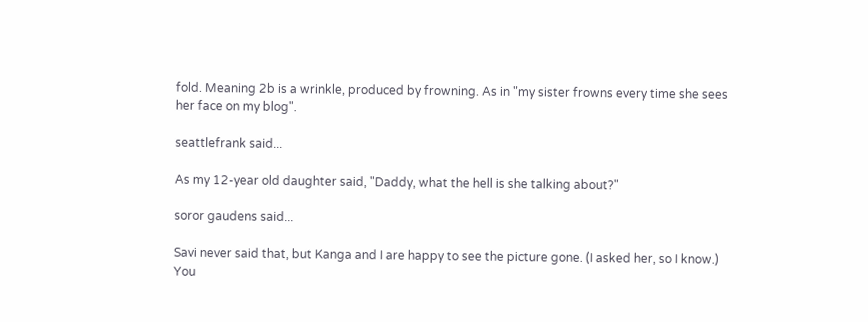fold. Meaning 2b is a wrinkle, produced by frowning. As in "my sister frowns every time she sees her face on my blog".

seattlefrank said...

As my 12-year old daughter said, "Daddy, what the hell is she talking about?"

soror gaudens said...

Savi never said that, but Kanga and I are happy to see the picture gone. (I asked her, so I know.)
You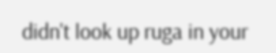didn't look up ruga in your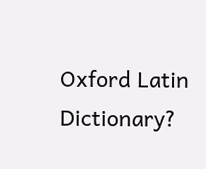Oxford Latin Dictionary?